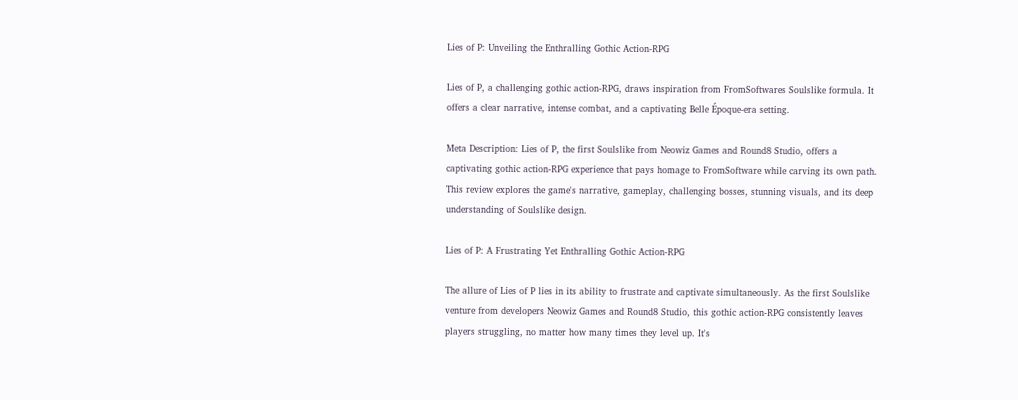Lies of P: Unveiling the Enthralling Gothic Action-RPG

Lies of P, a challenging gothic action-RPG, draws inspiration from FromSoftwares Soulslike formula. It offers a clear narrative, intense combat, and a captivating Belle Époque-era setting.

Meta Description: Lies of P, the first Soulslike from Neowiz Games and Round8 Studio, offers a captivating gothic action-RPG experience that pays homage to FromSoftware while carving its own path. This review explores the game's narrative, gameplay, challenging bosses, stunning visuals, and its deep understanding of Soulslike design.

Lies of P: A Frustrating Yet Enthralling Gothic Action-RPG

The allure of Lies of P lies in its ability to frustrate and captivate simultaneously. As the first Soulslike venture from developers Neowiz Games and Round8 Studio, this gothic action-RPG consistently leaves players struggling, no matter how many times they level up. It's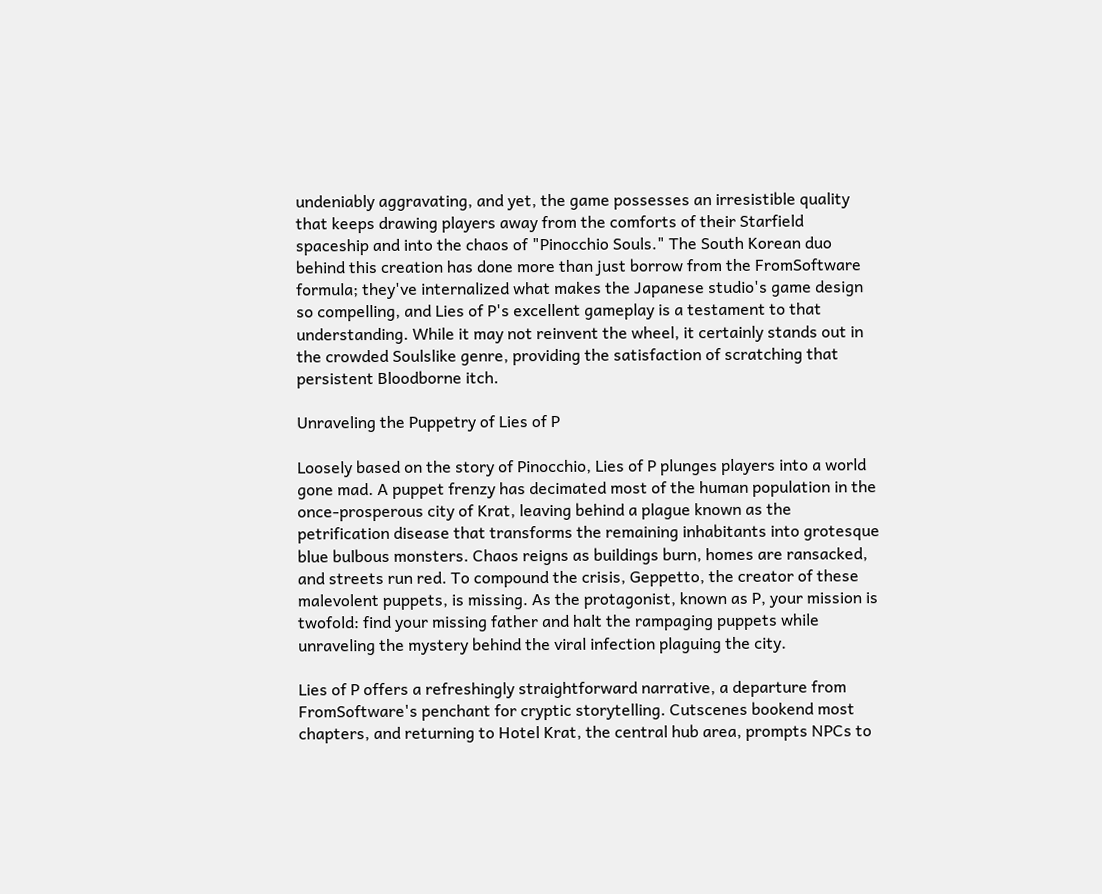undeniably aggravating, and yet, the game possesses an irresistible quality that keeps drawing players away from the comforts of their Starfield spaceship and into the chaos of "Pinocchio Souls." The South Korean duo behind this creation has done more than just borrow from the FromSoftware formula; they've internalized what makes the Japanese studio's game design so compelling, and Lies of P's excellent gameplay is a testament to that understanding. While it may not reinvent the wheel, it certainly stands out in the crowded Soulslike genre, providing the satisfaction of scratching that persistent Bloodborne itch.

Unraveling the Puppetry of Lies of P

Loosely based on the story of Pinocchio, Lies of P plunges players into a world gone mad. A puppet frenzy has decimated most of the human population in the once-prosperous city of Krat, leaving behind a plague known as the petrification disease that transforms the remaining inhabitants into grotesque blue bulbous monsters. Chaos reigns as buildings burn, homes are ransacked, and streets run red. To compound the crisis, Geppetto, the creator of these malevolent puppets, is missing. As the protagonist, known as P, your mission is twofold: find your missing father and halt the rampaging puppets while unraveling the mystery behind the viral infection plaguing the city.

Lies of P offers a refreshingly straightforward narrative, a departure from FromSoftware's penchant for cryptic storytelling. Cutscenes bookend most chapters, and returning to Hotel Krat, the central hub area, prompts NPCs to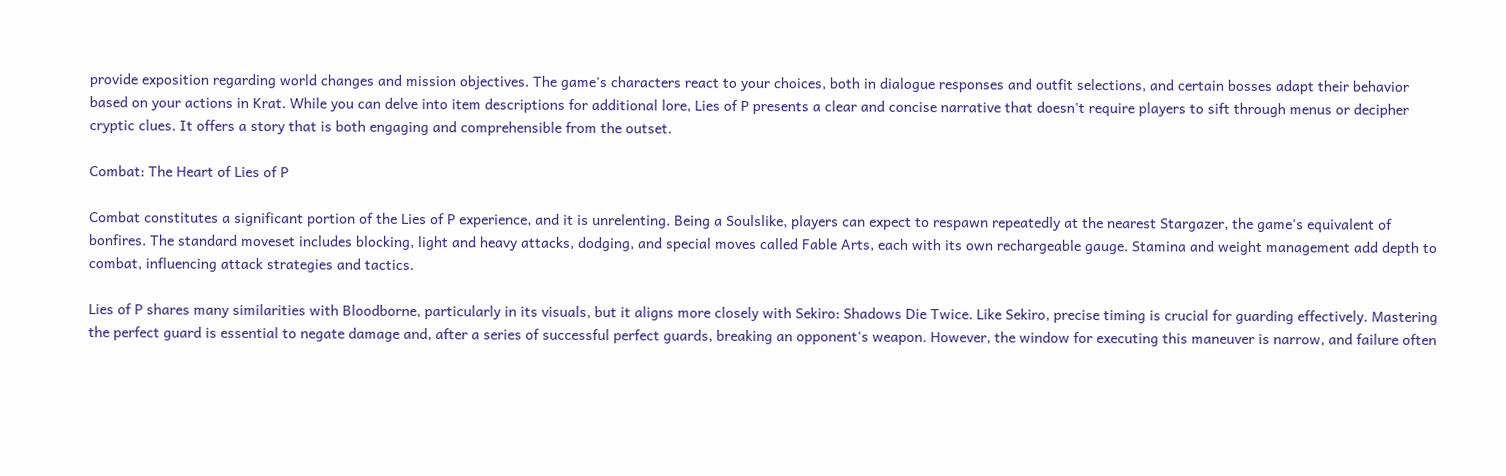provide exposition regarding world changes and mission objectives. The game's characters react to your choices, both in dialogue responses and outfit selections, and certain bosses adapt their behavior based on your actions in Krat. While you can delve into item descriptions for additional lore, Lies of P presents a clear and concise narrative that doesn't require players to sift through menus or decipher cryptic clues. It offers a story that is both engaging and comprehensible from the outset.

Combat: The Heart of Lies of P

Combat constitutes a significant portion of the Lies of P experience, and it is unrelenting. Being a Soulslike, players can expect to respawn repeatedly at the nearest Stargazer, the game's equivalent of bonfires. The standard moveset includes blocking, light and heavy attacks, dodging, and special moves called Fable Arts, each with its own rechargeable gauge. Stamina and weight management add depth to combat, influencing attack strategies and tactics.

Lies of P shares many similarities with Bloodborne, particularly in its visuals, but it aligns more closely with Sekiro: Shadows Die Twice. Like Sekiro, precise timing is crucial for guarding effectively. Mastering the perfect guard is essential to negate damage and, after a series of successful perfect guards, breaking an opponent's weapon. However, the window for executing this maneuver is narrow, and failure often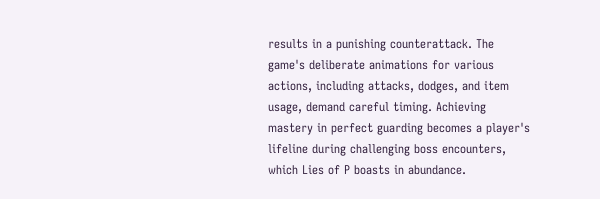results in a punishing counterattack. The game's deliberate animations for various actions, including attacks, dodges, and item usage, demand careful timing. Achieving mastery in perfect guarding becomes a player's lifeline during challenging boss encounters, which Lies of P boasts in abundance.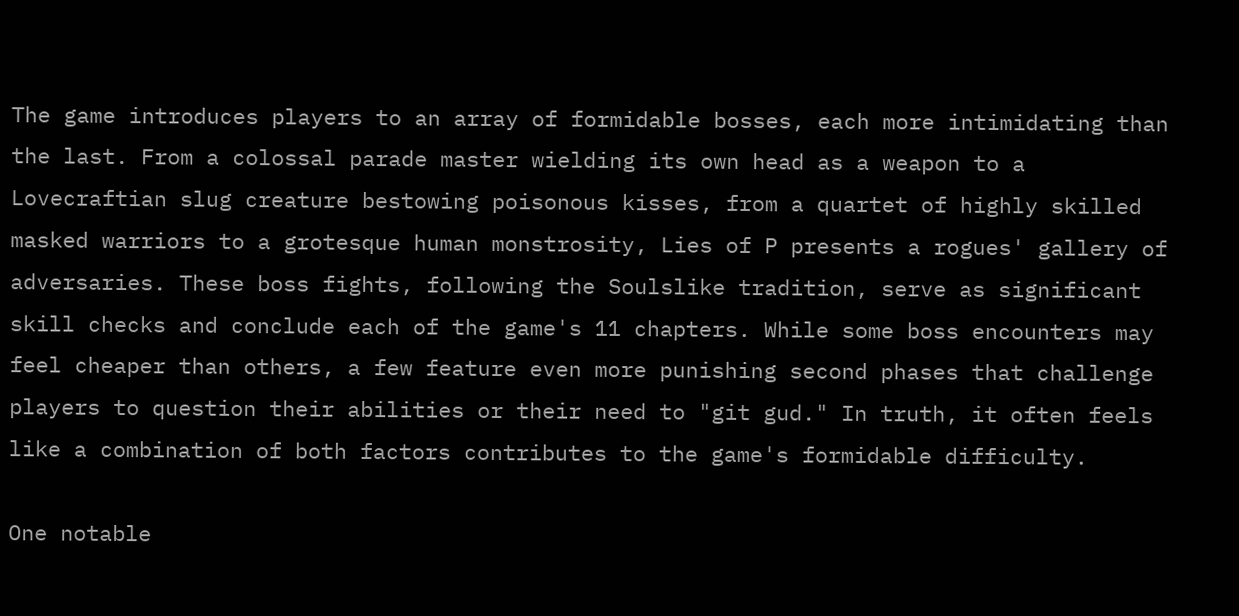The game introduces players to an array of formidable bosses, each more intimidating than the last. From a colossal parade master wielding its own head as a weapon to a Lovecraftian slug creature bestowing poisonous kisses, from a quartet of highly skilled masked warriors to a grotesque human monstrosity, Lies of P presents a rogues' gallery of adversaries. These boss fights, following the Soulslike tradition, serve as significant skill checks and conclude each of the game's 11 chapters. While some boss encounters may feel cheaper than others, a few feature even more punishing second phases that challenge players to question their abilities or their need to "git gud." In truth, it often feels like a combination of both factors contributes to the game's formidable difficulty.

One notable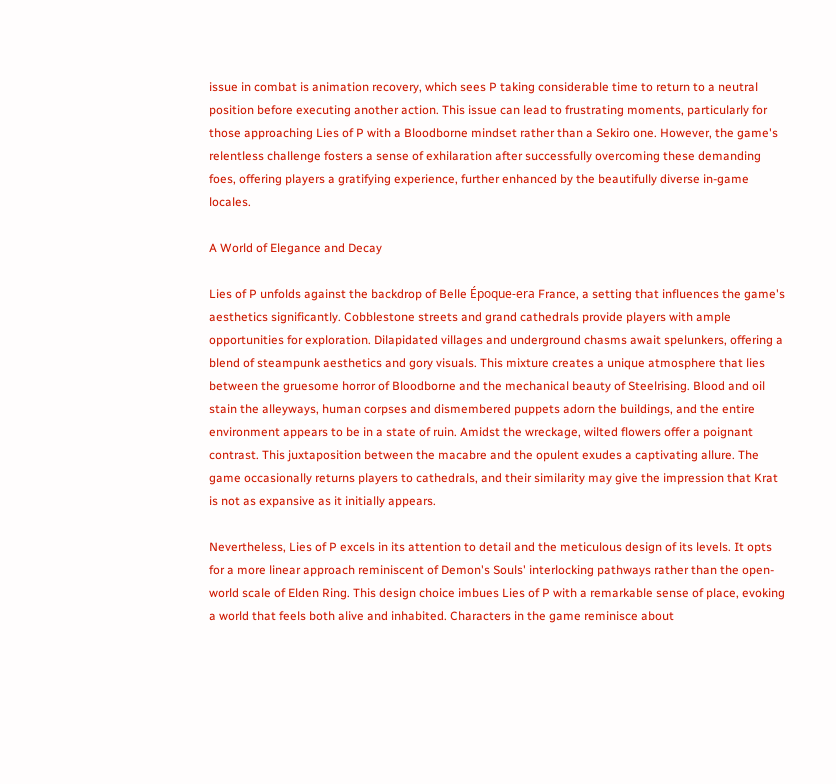issue in combat is animation recovery, which sees P taking considerable time to return to a neutral position before executing another action. This issue can lead to frustrating moments, particularly for those approaching Lies of P with a Bloodborne mindset rather than a Sekiro one. However, the game's relentless challenge fosters a sense of exhilaration after successfully overcoming these demanding foes, offering players a gratifying experience, further enhanced by the beautifully diverse in-game locales.

A World of Elegance and Decay

Lies of P unfolds against the backdrop of Belle Époque-era France, a setting that influences the game's aesthetics significantly. Cobblestone streets and grand cathedrals provide players with ample opportunities for exploration. Dilapidated villages and underground chasms await spelunkers, offering a blend of steampunk aesthetics and gory visuals. This mixture creates a unique atmosphere that lies between the gruesome horror of Bloodborne and the mechanical beauty of Steelrising. Blood and oil stain the alleyways, human corpses and dismembered puppets adorn the buildings, and the entire environment appears to be in a state of ruin. Amidst the wreckage, wilted flowers offer a poignant contrast. This juxtaposition between the macabre and the opulent exudes a captivating allure. The game occasionally returns players to cathedrals, and their similarity may give the impression that Krat is not as expansive as it initially appears.

Nevertheless, Lies of P excels in its attention to detail and the meticulous design of its levels. It opts for a more linear approach reminiscent of Demon's Souls' interlocking pathways rather than the open-world scale of Elden Ring. This design choice imbues Lies of P with a remarkable sense of place, evoking a world that feels both alive and inhabited. Characters in the game reminisce about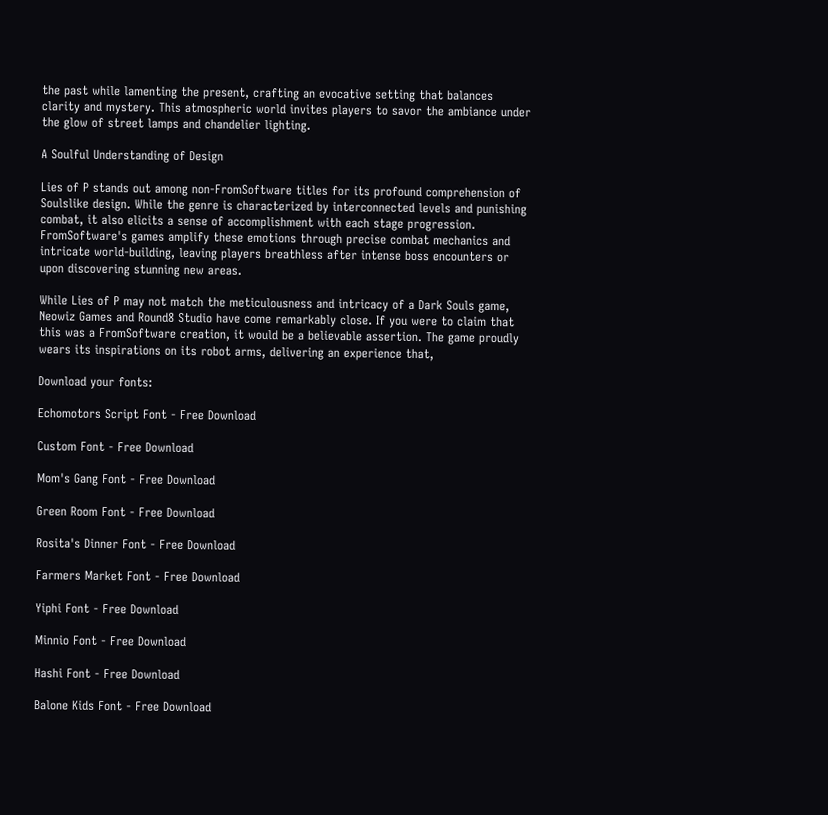the past while lamenting the present, crafting an evocative setting that balances clarity and mystery. This atmospheric world invites players to savor the ambiance under the glow of street lamps and chandelier lighting.

A Soulful Understanding of Design

Lies of P stands out among non-FromSoftware titles for its profound comprehension of Soulslike design. While the genre is characterized by interconnected levels and punishing combat, it also elicits a sense of accomplishment with each stage progression. FromSoftware's games amplify these emotions through precise combat mechanics and intricate world-building, leaving players breathless after intense boss encounters or upon discovering stunning new areas.

While Lies of P may not match the meticulousness and intricacy of a Dark Souls game, Neowiz Games and Round8 Studio have come remarkably close. If you were to claim that this was a FromSoftware creation, it would be a believable assertion. The game proudly wears its inspirations on its robot arms, delivering an experience that,

Download your fonts:

Echomotors Script Font - Free Download

Custom Font - Free Download

Mom's Gang Font - Free Download

Green Room Font - Free Download

Rosita's Dinner Font - Free Download

Farmers Market Font - Free Download

Yiphi Font - Free Download

Minnio Font - Free Download

Hashi Font - Free Download

Balone Kids Font - Free Download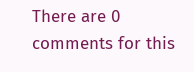There are 0 comments for this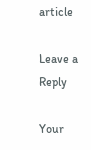article

Leave a Reply

Your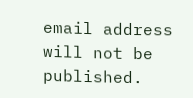email address will not be published.